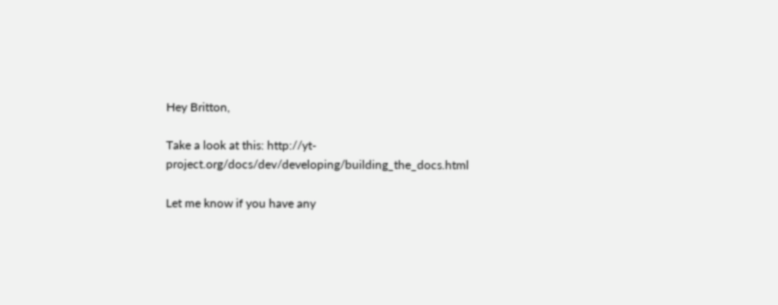Hey Britton,

Take a look at this: http://yt-project.org/docs/dev/developing/building_the_docs.html

Let me know if you have any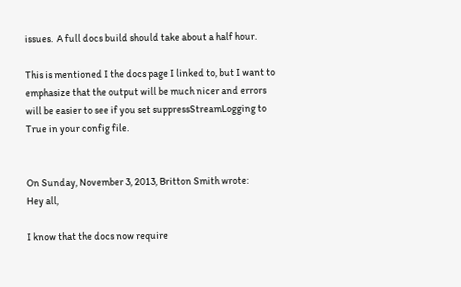issues.  A full docs build should take about a half hour.

This is mentioned I the docs page I linked to, but I want to emphasize that the output will be much nicer and errors will be easier to see if you set suppressStreamLogging to True in your config file.


On Sunday, November 3, 2013, Britton Smith wrote:
Hey all,

I know that the docs now require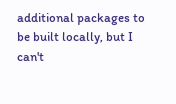additional packages to be built locally, but I can't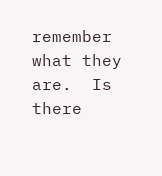remember what they are.  Is there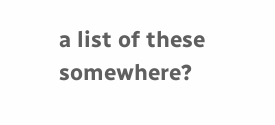a list of these somewhere?